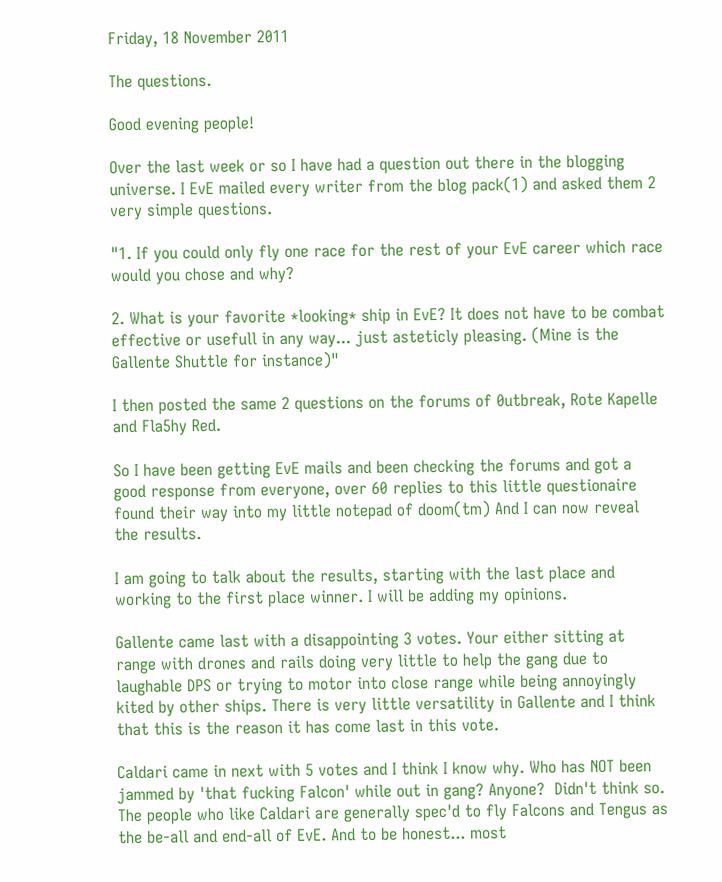Friday, 18 November 2011

The questions.

Good evening people!

Over the last week or so I have had a question out there in the blogging universe. I EvE mailed every writer from the blog pack(1) and asked them 2 very simple questions.

"1. If you could only fly one race for the rest of your EvE career which race would you chose and why?

2. What is your favorite *looking* ship in EvE? It does not have to be combat effective or usefull in any way... just asteticly pleasing. (Mine is the Gallente Shuttle for instance)"

I then posted the same 2 questions on the forums of 0utbreak, Rote Kapelle and Fla5hy Red.

So I have been getting EvE mails and been checking the forums and got a good response from everyone, over 60 replies to this little questionaire found their way into my little notepad of doom(tm) And I can now reveal the results.

I am going to talk about the results, starting with the last place and working to the first place winner. I will be adding my opinions.

Gallente came last with a disappointing 3 votes. Your either sitting at range with drones and rails doing very little to help the gang due to laughable DPS or trying to motor into close range while being annoyingly kited by other ships. There is very little versatility in Gallente and I think that this is the reason it has come last in this vote.

Caldari came in next with 5 votes and I think I know why. Who has NOT been jammed by 'that fucking Falcon' while out in gang? Anyone?  Didn't think so. The people who like Caldari are generally spec'd to fly Falcons and Tengus as the be-all and end-all of EvE. And to be honest... most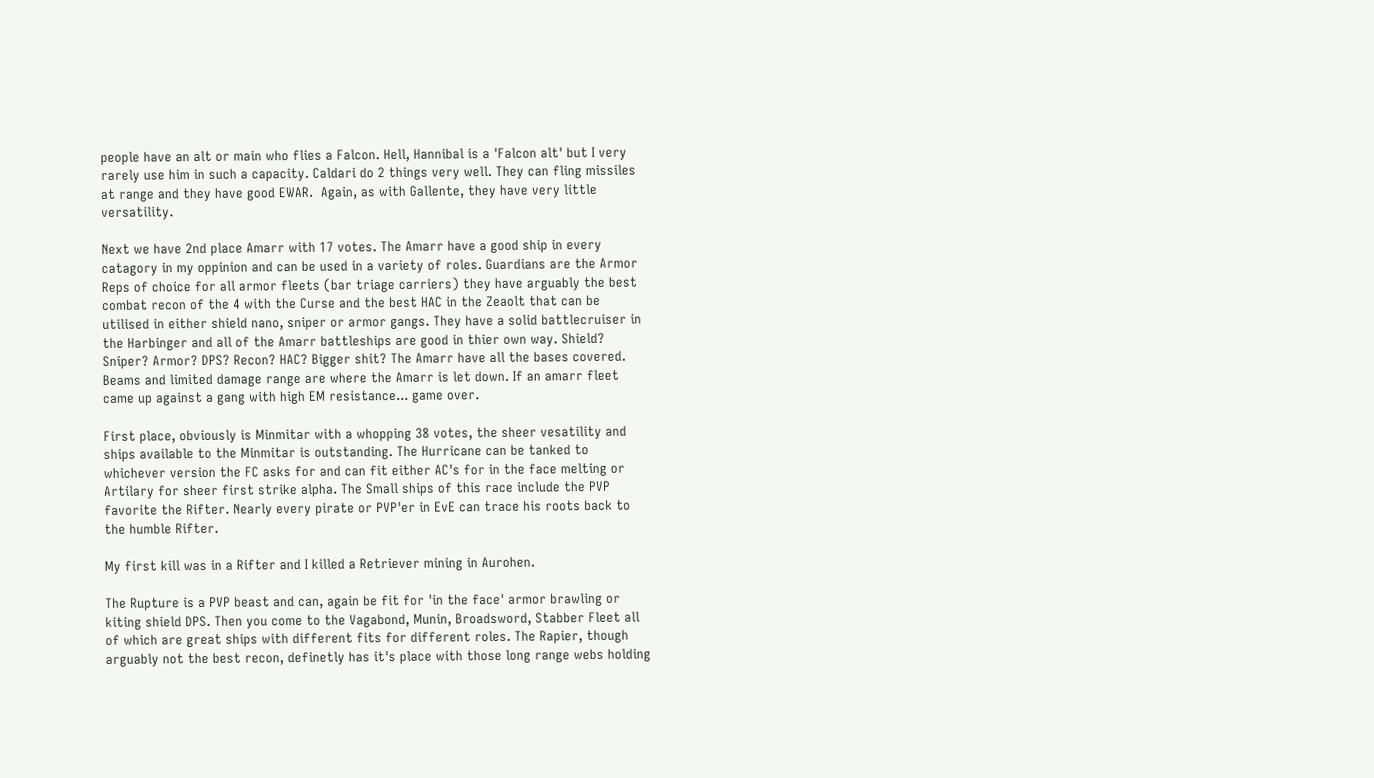people have an alt or main who flies a Falcon. Hell, Hannibal is a 'Falcon alt' but I very rarely use him in such a capacity. Caldari do 2 things very well. They can fling missiles at range and they have good EWAR.  Again, as with Gallente, they have very little versatility.

Next we have 2nd place Amarr with 17 votes. The Amarr have a good ship in every catagory in my oppinion and can be used in a variety of roles. Guardians are the Armor Reps of choice for all armor fleets (bar triage carriers) they have arguably the best combat recon of the 4 with the Curse and the best HAC in the Zeaolt that can be utilised in either shield nano, sniper or armor gangs. They have a solid battlecruiser in the Harbinger and all of the Amarr battleships are good in thier own way. Shield? Sniper? Armor? DPS? Recon? HAC? Bigger shit? The Amarr have all the bases covered. Beams and limited damage range are where the Amarr is let down. If an amarr fleet came up against a gang with high EM resistance... game over.

First place, obviously is Minmitar with a whopping 38 votes, the sheer vesatility and ships available to the Minmitar is outstanding. The Hurricane can be tanked to whichever version the FC asks for and can fit either AC's for in the face melting or Artilary for sheer first strike alpha. The Small ships of this race include the PVP favorite the Rifter. Nearly every pirate or PVP'er in EvE can trace his roots back to the humble Rifter.

My first kill was in a Rifter and I killed a Retriever mining in Aurohen.

The Rupture is a PVP beast and can, again be fit for 'in the face' armor brawling or kiting shield DPS. Then you come to the Vagabond, Munin, Broadsword, Stabber Fleet all of which are great ships with different fits for different roles. The Rapier, though arguably not the best recon, definetly has it's place with those long range webs holding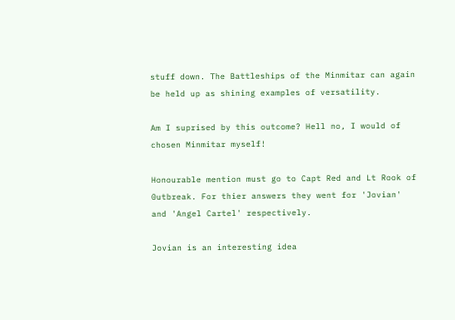stuff down. The Battleships of the Minmitar can again be held up as shining examples of versatility.

Am I suprised by this outcome? Hell no, I would of chosen Minmitar myself!

Honourable mention must go to Capt Red and Lt Rook of 0utbreak. For thier answers they went for 'Jovian' and 'Angel Cartel' respectively.

Jovian is an interesting idea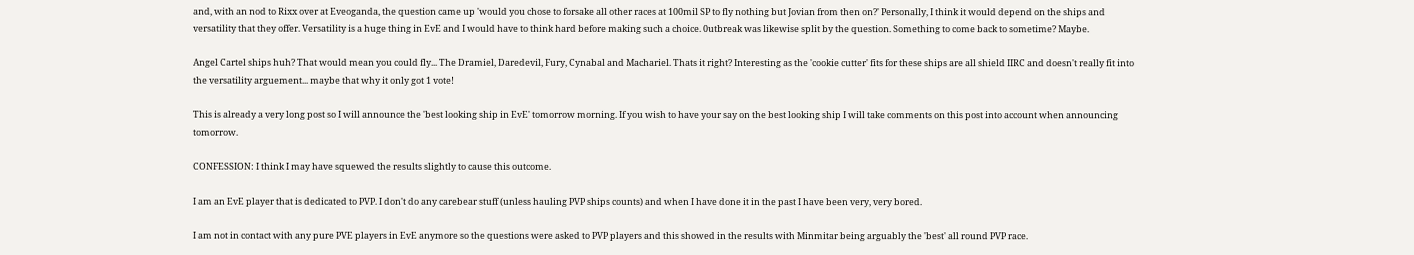and, with an nod to Rixx over at Eveoganda, the question came up 'would you chose to forsake all other races at 100mil SP to fly nothing but Jovian from then on?' Personally, I think it would depend on the ships and versatility that they offer. Versatility is a huge thing in EvE and I would have to think hard before making such a choice. 0utbreak was likewise split by the question. Something to come back to sometime? Maybe.

Angel Cartel ships huh? That would mean you could fly... The Dramiel, Daredevil, Fury, Cynabal and Machariel. Thats it right? Interesting as the 'cookie cutter' fits for these ships are all shield IIRC and doesn't really fit into the versatility arguement... maybe that why it only got 1 vote!

This is already a very long post so I will announce the 'best looking ship in EvE' tomorrow morning. If you wish to have your say on the best looking ship I will take comments on this post into account when announcing tomorrow.

CONFESSION: I think I may have squewed the results slightly to cause this outcome.

I am an EvE player that is dedicated to PVP. I don't do any carebear stuff (unless hauling PVP ships counts) and when I have done it in the past I have been very, very bored.

I am not in contact with any pure PVE players in EvE anymore so the questions were asked to PVP players and this showed in the results with Minmitar being arguably the 'best' all round PVP race.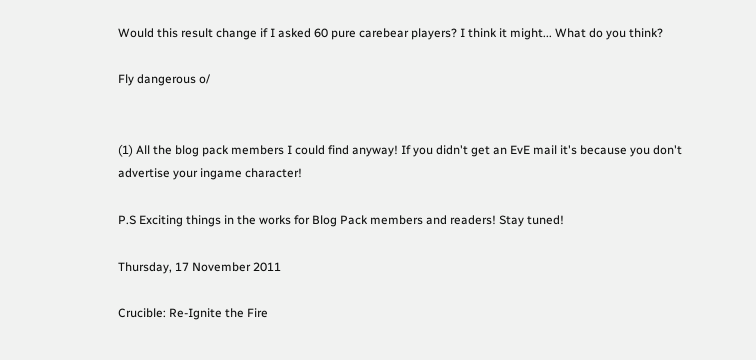Would this result change if I asked 60 pure carebear players? I think it might... What do you think?

Fly dangerous o/


(1) All the blog pack members I could find anyway! If you didn't get an EvE mail it's because you don't advertise your ingame character!

P.S Exciting things in the works for Blog Pack members and readers! Stay tuned!

Thursday, 17 November 2011

Crucible: Re-Ignite the Fire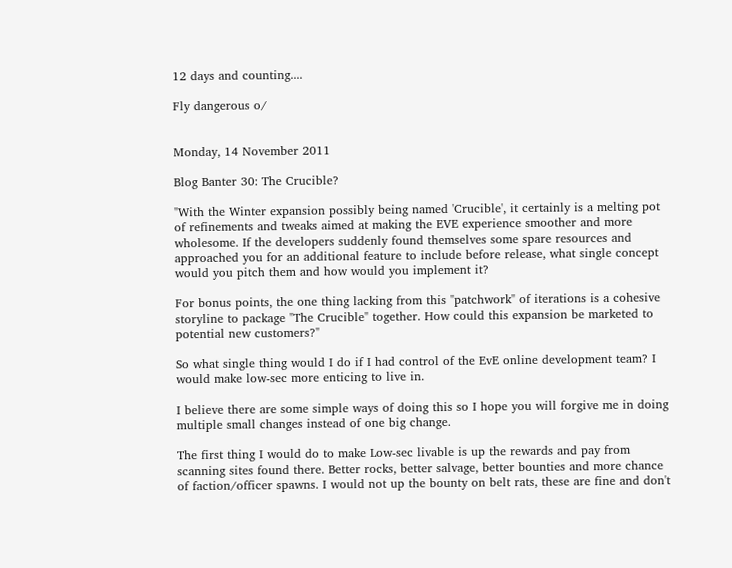12 days and counting....

Fly dangerous o/


Monday, 14 November 2011

Blog Banter 30: The Crucible?

"With the Winter expansion possibly being named 'Crucible', it certainly is a melting pot of refinements and tweaks aimed at making the EVE experience smoother and more wholesome. If the developers suddenly found themselves some spare resources and approached you for an additional feature to include before release, what single concept would you pitch them and how would you implement it?

For bonus points, the one thing lacking from this "patchwork" of iterations is a cohesive storyline to package "The Crucible" together. How could this expansion be marketed to potential new customers?"

So what single thing would I do if I had control of the EvE online development team? I would make low-sec more enticing to live in.

I believe there are some simple ways of doing this so I hope you will forgive me in doing multiple small changes instead of one big change.

The first thing I would do to make Low-sec livable is up the rewards and pay from scanning sites found there. Better rocks, better salvage, better bounties and more chance of faction/officer spawns. I would not up the bounty on belt rats, these are fine and don't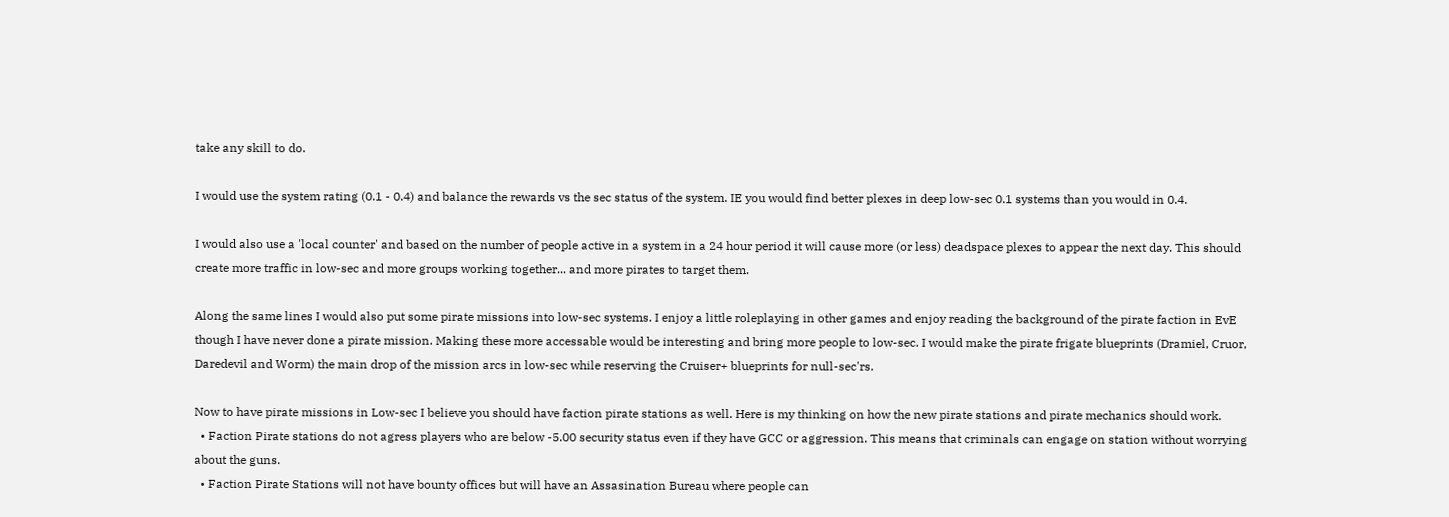take any skill to do.

I would use the system rating (0.1 - 0.4) and balance the rewards vs the sec status of the system. IE you would find better plexes in deep low-sec 0.1 systems than you would in 0.4.

I would also use a 'local counter' and based on the number of people active in a system in a 24 hour period it will cause more (or less) deadspace plexes to appear the next day. This should create more traffic in low-sec and more groups working together... and more pirates to target them.

Along the same lines I would also put some pirate missions into low-sec systems. I enjoy a little roleplaying in other games and enjoy reading the background of the pirate faction in EvE though I have never done a pirate mission. Making these more accessable would be interesting and bring more people to low-sec. I would make the pirate frigate blueprints (Dramiel, Cruor, Daredevil and Worm) the main drop of the mission arcs in low-sec while reserving the Cruiser+ blueprints for null-sec'rs.

Now to have pirate missions in Low-sec I believe you should have faction pirate stations as well. Here is my thinking on how the new pirate stations and pirate mechanics should work.
  • Faction Pirate stations do not agress players who are below -5.00 security status even if they have GCC or aggression. This means that criminals can engage on station without worrying about the guns.
  • Faction Pirate Stations will not have bounty offices but will have an Assasination Bureau where people can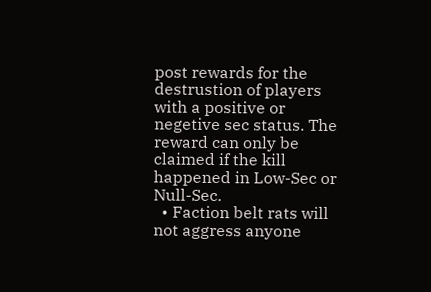post rewards for the destrustion of players with a positive or negetive sec status. The reward can only be claimed if the kill happened in Low-Sec or Null-Sec.
  • Faction belt rats will not aggress anyone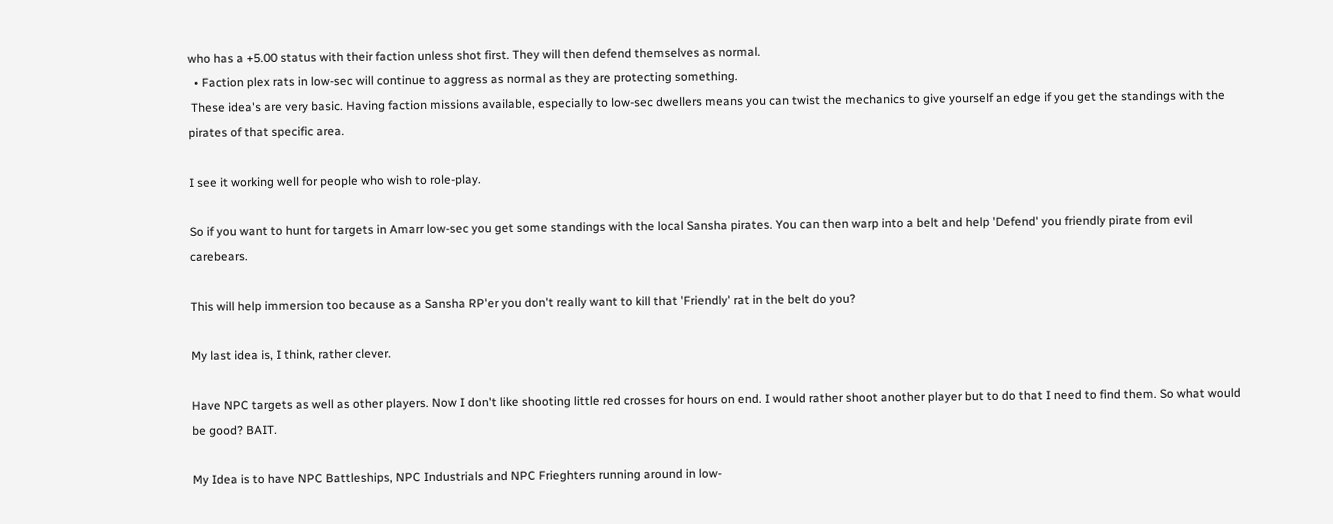who has a +5.00 status with their faction unless shot first. They will then defend themselves as normal.
  • Faction plex rats in low-sec will continue to aggress as normal as they are protecting something.
 These idea's are very basic. Having faction missions available, especially to low-sec dwellers means you can twist the mechanics to give yourself an edge if you get the standings with the pirates of that specific area.

I see it working well for people who wish to role-play.

So if you want to hunt for targets in Amarr low-sec you get some standings with the local Sansha pirates. You can then warp into a belt and help 'Defend' you friendly pirate from evil carebears.

This will help immersion too because as a Sansha RP'er you don't really want to kill that 'Friendly' rat in the belt do you?

My last idea is, I think, rather clever.

Have NPC targets as well as other players. Now I don't like shooting little red crosses for hours on end. I would rather shoot another player but to do that I need to find them. So what would be good? BAIT.

My Idea is to have NPC Battleships, NPC Industrials and NPC Frieghters running around in low-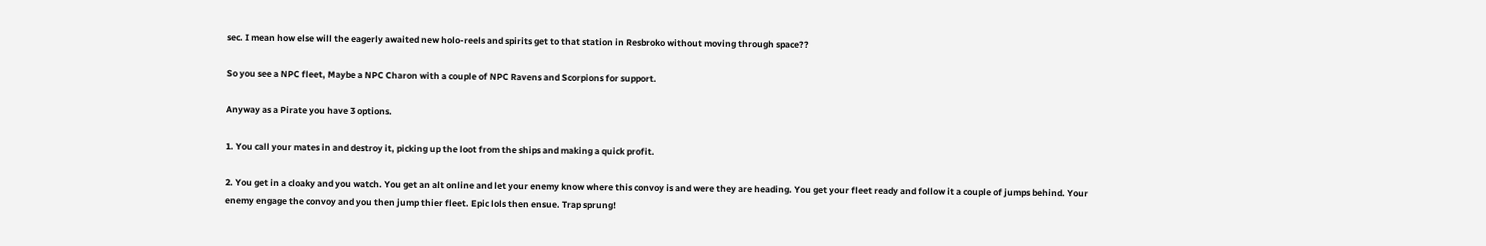sec. I mean how else will the eagerly awaited new holo-reels and spirits get to that station in Resbroko without moving through space??

So you see a NPC fleet, Maybe a NPC Charon with a couple of NPC Ravens and Scorpions for support.

Anyway as a Pirate you have 3 options.

1. You call your mates in and destroy it, picking up the loot from the ships and making a quick profit.

2. You get in a cloaky and you watch. You get an alt online and let your enemy know where this convoy is and were they are heading. You get your fleet ready and follow it a couple of jumps behind. Your enemy engage the convoy and you then jump thier fleet. Epic lols then ensue. Trap sprung!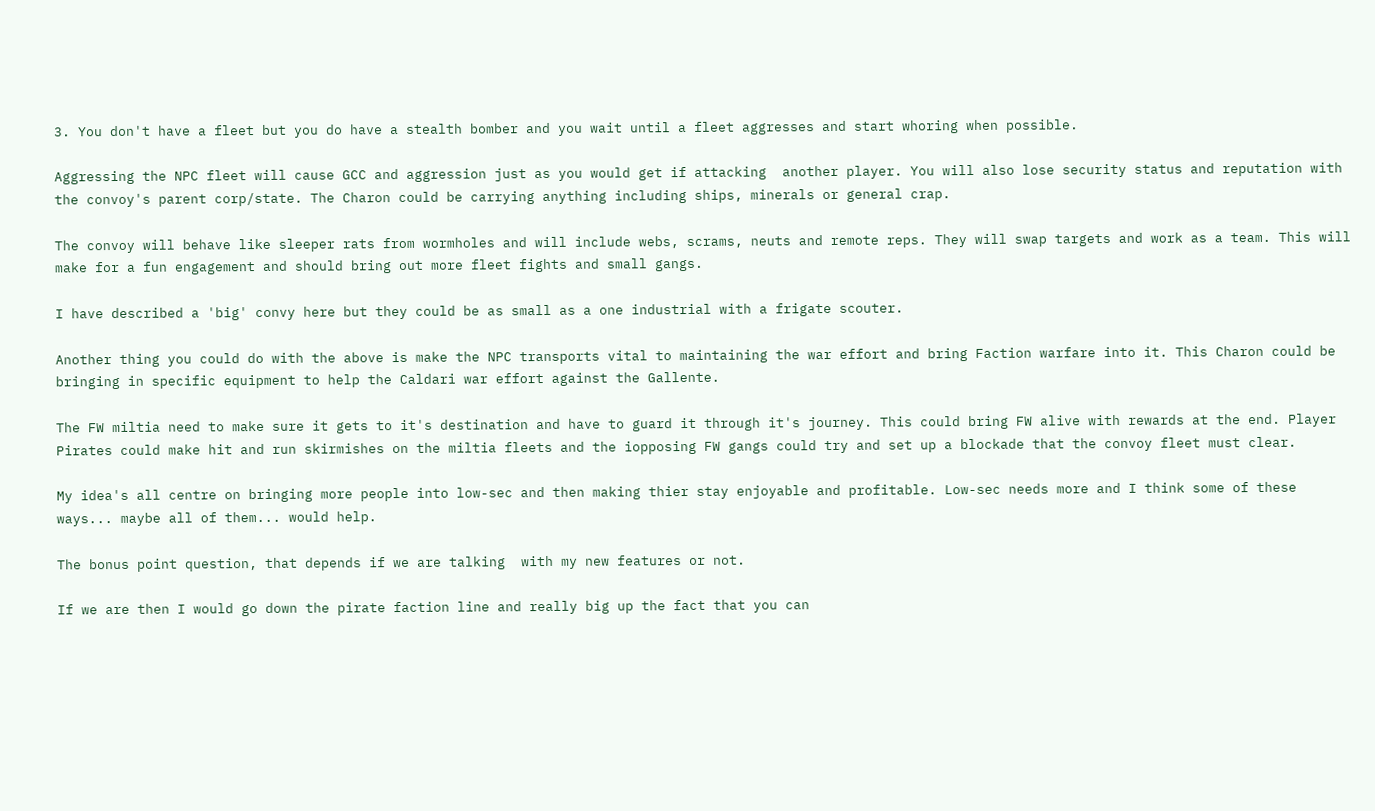3. You don't have a fleet but you do have a stealth bomber and you wait until a fleet aggresses and start whoring when possible.

Aggressing the NPC fleet will cause GCC and aggression just as you would get if attacking  another player. You will also lose security status and reputation with the convoy's parent corp/state. The Charon could be carrying anything including ships, minerals or general crap.

The convoy will behave like sleeper rats from wormholes and will include webs, scrams, neuts and remote reps. They will swap targets and work as a team. This will make for a fun engagement and should bring out more fleet fights and small gangs.

I have described a 'big' convy here but they could be as small as a one industrial with a frigate scouter.

Another thing you could do with the above is make the NPC transports vital to maintaining the war effort and bring Faction warfare into it. This Charon could be bringing in specific equipment to help the Caldari war effort against the Gallente.

The FW miltia need to make sure it gets to it's destination and have to guard it through it's journey. This could bring FW alive with rewards at the end. Player Pirates could make hit and run skirmishes on the miltia fleets and the iopposing FW gangs could try and set up a blockade that the convoy fleet must clear.

My idea's all centre on bringing more people into low-sec and then making thier stay enjoyable and profitable. Low-sec needs more and I think some of these ways... maybe all of them... would help.

The bonus point question, that depends if we are talking  with my new features or not.

If we are then I would go down the pirate faction line and really big up the fact that you can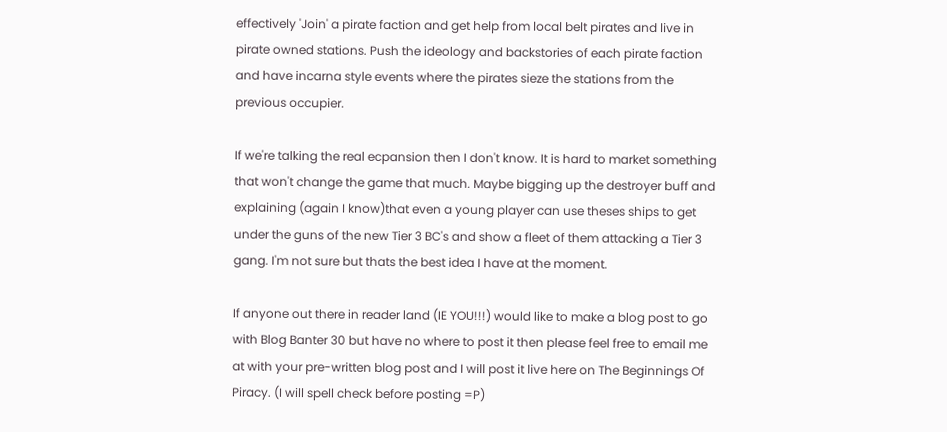effectively 'Join' a pirate faction and get help from local belt pirates and live in pirate owned stations. Push the ideology and backstories of each pirate faction and have incarna style events where the pirates sieze the stations from the previous occupier.

If we're talking the real ecpansion then I don't know. It is hard to market something that won't change the game that much. Maybe bigging up the destroyer buff and explaining (again I know)that even a young player can use theses ships to get under the guns of the new Tier 3 BC's and show a fleet of them attacking a Tier 3 gang. I'm not sure but thats the best idea I have at the moment.

If anyone out there in reader land (IE YOU!!!) would like to make a blog post to go with Blog Banter 30 but have no where to post it then please feel free to email me at with your pre-written blog post and I will post it live here on The Beginnings Of Piracy. (I will spell check before posting =P)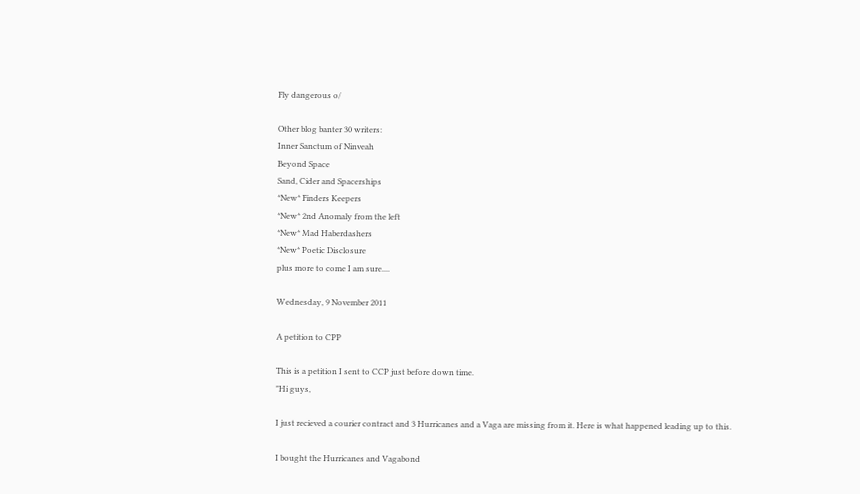Fly dangerous o/

Other blog banter 30 writers:
Inner Sanctum of Ninveah
Beyond Space
Sand, Cider and Spacerships
*New* Finders Keepers
*New* 2nd Anomaly from the left
*New* Mad Haberdashers
*New* Poetic Disclosure
plus more to come I am sure....

Wednesday, 9 November 2011

A petition to CPP

This is a petition I sent to CCP just before down time.
"Hi guys,

I just recieved a courier contract and 3 Hurricanes and a Vaga are missing from it. Here is what happened leading up to this.

I bought the Hurricanes and Vagabond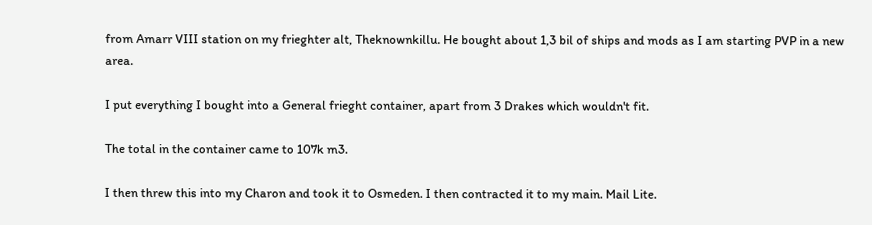from Amarr VIII station on my frieghter alt, Theknownkillu. He bought about 1,3 bil of ships and mods as I am starting PVP in a new area.

I put everything I bought into a General frieght container, apart from 3 Drakes which wouldn't fit.

The total in the container came to 107k m3.

I then threw this into my Charon and took it to Osmeden. I then contracted it to my main. Mail Lite.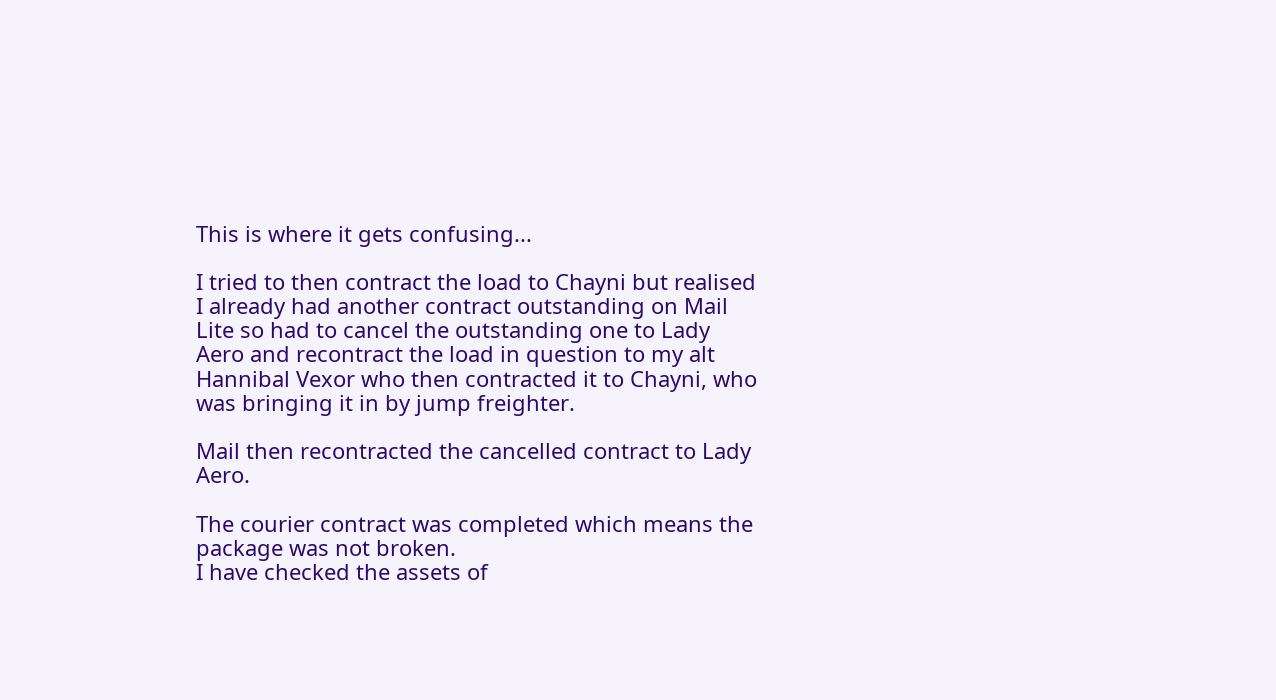This is where it gets confusing...

I tried to then contract the load to Chayni but realised I already had another contract outstanding on Mail Lite so had to cancel the outstanding one to Lady Aero and recontract the load in question to my alt Hannibal Vexor who then contracted it to Chayni, who was bringing it in by jump freighter.

Mail then recontracted the cancelled contract to Lady Aero.

The courier contract was completed which means the package was not broken.
I have checked the assets of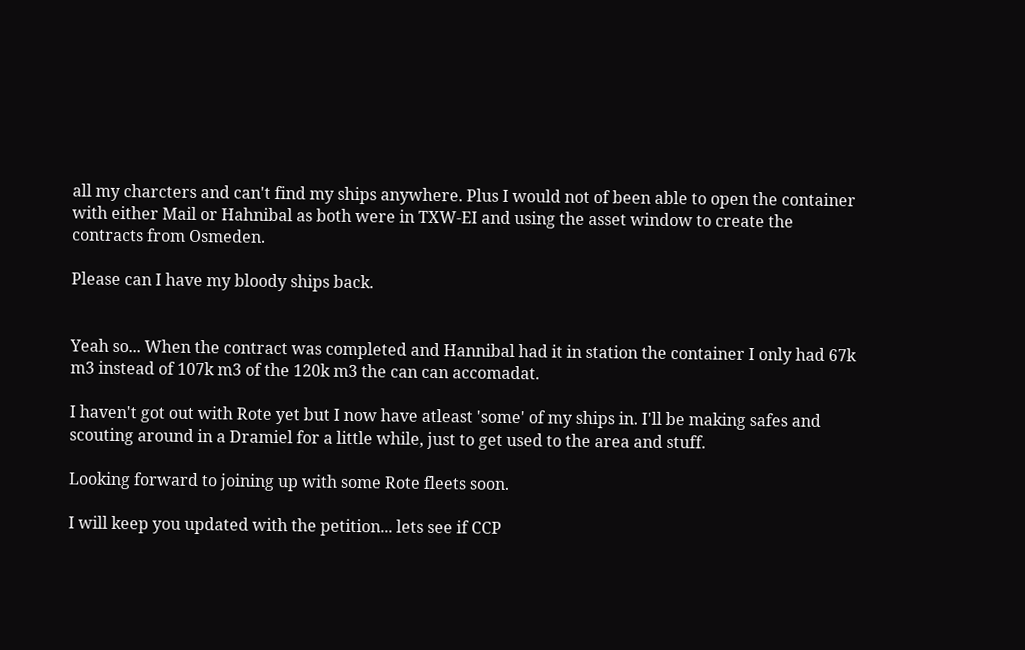all my charcters and can't find my ships anywhere. Plus I would not of been able to open the container with either Mail or Hahnibal as both were in TXW-EI and using the asset window to create the contracts from Osmeden.

Please can I have my bloody ships back.


Yeah so... When the contract was completed and Hannibal had it in station the container I only had 67k m3 instead of 107k m3 of the 120k m3 the can can accomadat.

I haven't got out with Rote yet but I now have atleast 'some' of my ships in. I'll be making safes and scouting around in a Dramiel for a little while, just to get used to the area and stuff.

Looking forward to joining up with some Rote fleets soon.

I will keep you updated with the petition... lets see if CCP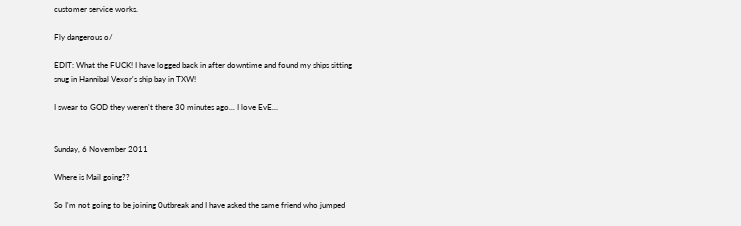customer service works.

Fly dangerous o/

EDIT: What the FUCK! I have logged back in after downtime and found my ships sitting snug in Hannibal Vexor's ship bay in TXW!

I swear to GOD they weren't there 30 minutes ago... I love EvE...


Sunday, 6 November 2011

Where is Mail going??

So I'm not going to be joining 0utbreak and I have asked the same friend who jumped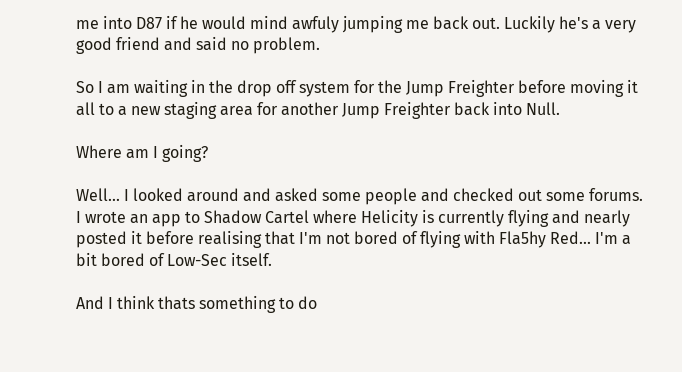me into D87 if he would mind awfuly jumping me back out. Luckily he's a very good friend and said no problem.

So I am waiting in the drop off system for the Jump Freighter before moving it all to a new staging area for another Jump Freighter back into Null.

Where am I going?

Well... I looked around and asked some people and checked out some forums. I wrote an app to Shadow Cartel where Helicity is currently flying and nearly posted it before realising that I'm not bored of flying with Fla5hy Red... I'm a bit bored of Low-Sec itself.

And I think thats something to do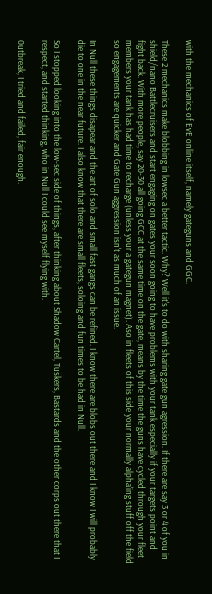with the mechanics of EvE online itself, namely gateguns and GGC.

These 2 mechanics make blobbing in lowsec a better tactic. Why? Well it's to do with sharing gate gun agression. If there are say 3 or 4 of you in shield/nano Battlecruisers and start engaging on gates your soon going to have problems with your tank especially if your targets point and fight back. With more people, say 20-30 all going GCC at the same time on the gate, means by the time the guns have cycled through your fleet members your tank has had time to recharge (unless your a gategun magnet). Aso in fleets of this side your normally alpha'ing stuff off the field so engagements are quicker and Gate Gun aggression isn't as much of an issue.

In Null these things disapear and the art of solo and small fast gangs can be refined. I know there are blobs out there and I know I will probably die to one in the near future. I also know that there are small fleets, soloing and fun times to be had in Null.

So I stopped looking into the low-sec side of things, after thinking about Shadow Cartel, Tuskers, Bastards and the other corps out there that I respect, and started thinking, who in Null I could see myself flying with.

0utbreak, I tried and failed, fair enough.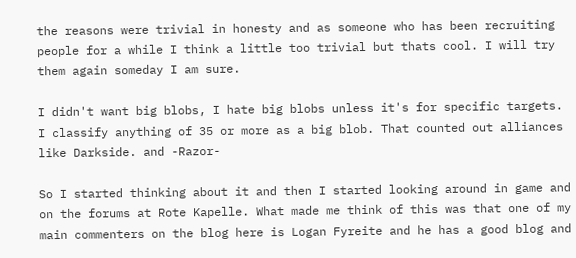the reasons were trivial in honesty and as someone who has been recruiting people for a while I think a little too trivial but thats cool. I will try them again someday I am sure.

I didn't want big blobs, I hate big blobs unless it's for specific targets. I classify anything of 35 or more as a big blob. That counted out alliances like Darkside. and -Razor-

So I started thinking about it and then I started looking around in game and on the forums at Rote Kapelle. What made me think of this was that one of my main commenters on the blog here is Logan Fyreite and he has a good blog and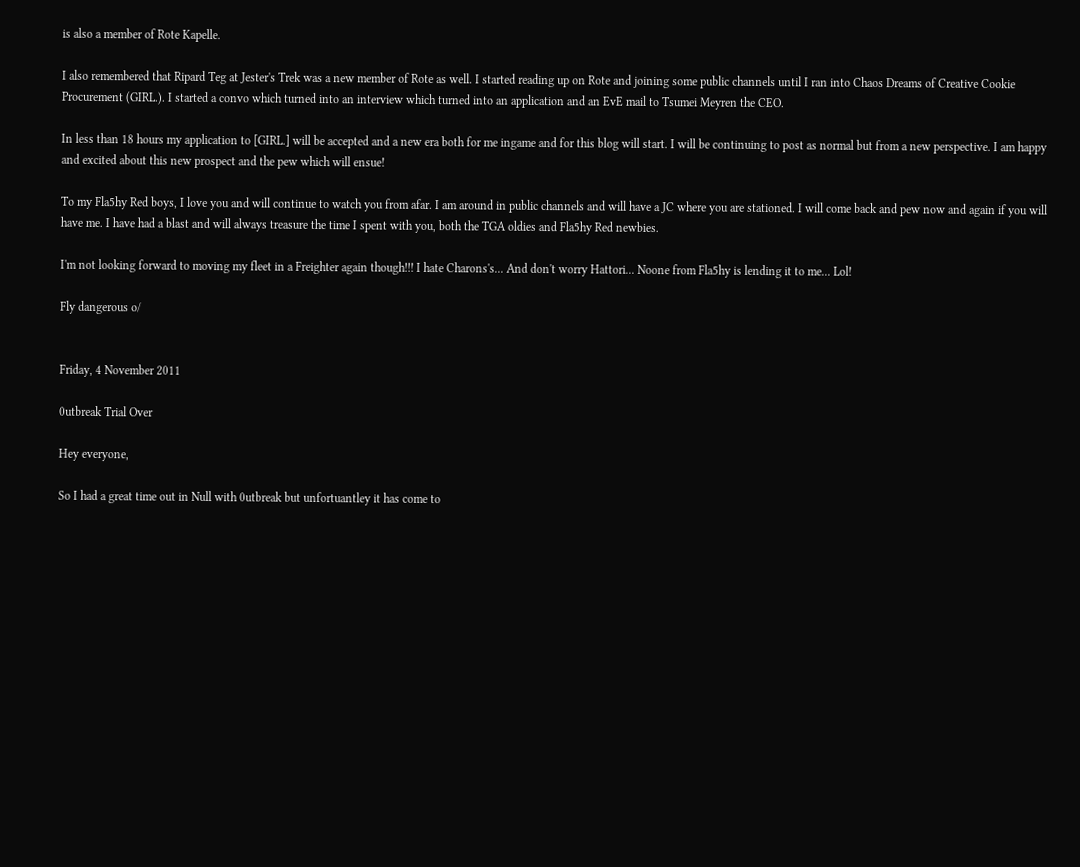is also a member of Rote Kapelle.

I also remembered that Ripard Teg at Jester's Trek was a new member of Rote as well. I started reading up on Rote and joining some public channels until I ran into Chaos Dreams of Creative Cookie Procurement (GIRL.). I started a convo which turned into an interview which turned into an application and an EvE mail to Tsumei Meyren the CEO.

In less than 18 hours my application to [GIRL.] will be accepted and a new era both for me ingame and for this blog will start. I will be continuing to post as normal but from a new perspective. I am happy and excited about this new prospect and the pew which will ensue!

To my Fla5hy Red boys, I love you and will continue to watch you from afar. I am around in public channels and will have a JC where you are stationed. I will come back and pew now and again if you will have me. I have had a blast and will always treasure the time I spent with you, both the TGA oldies and Fla5hy Red newbies.

I'm not looking forward to moving my fleet in a Freighter again though!!! I hate Charons's... And don't worry Hattori... Noone from Fla5hy is lending it to me... Lol!

Fly dangerous o/


Friday, 4 November 2011

0utbreak Trial Over

Hey everyone,

So I had a great time out in Null with 0utbreak but unfortuantley it has come to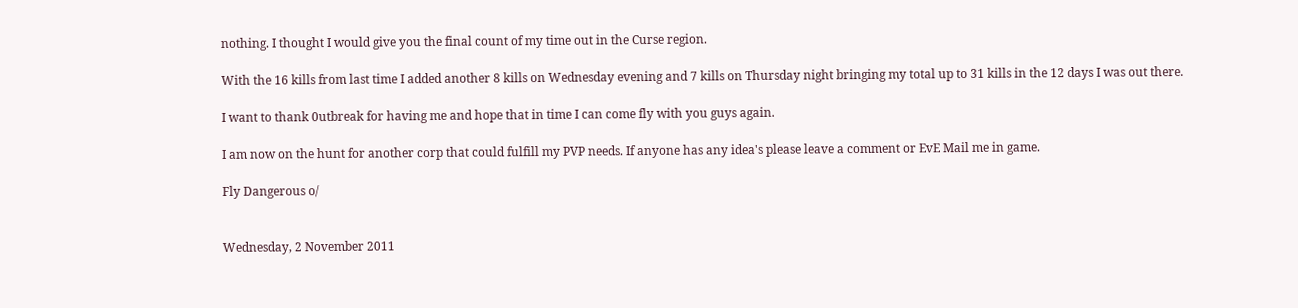nothing. I thought I would give you the final count of my time out in the Curse region.

With the 16 kills from last time I added another 8 kills on Wednesday evening and 7 kills on Thursday night bringing my total up to 31 kills in the 12 days I was out there.

I want to thank 0utbreak for having me and hope that in time I can come fly with you guys again.

I am now on the hunt for another corp that could fulfill my PVP needs. If anyone has any idea's please leave a comment or EvE Mail me in game.

Fly Dangerous o/


Wednesday, 2 November 2011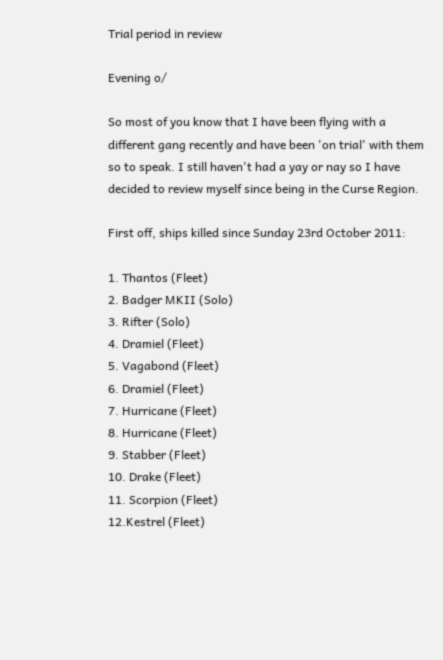Trial period in review

Evening o/

So most of you know that I have been flying with a different gang recently and have been 'on trial' with them so to speak. I still haven't had a yay or nay so I have decided to review myself since being in the Curse Region.

First off, ships killed since Sunday 23rd October 2011:

1. Thantos (Fleet)
2. Badger MKII (Solo)
3. Rifter (Solo)
4. Dramiel (Fleet)
5. Vagabond (Fleet)
6. Dramiel (Fleet)
7. Hurricane (Fleet)
8. Hurricane (Fleet)
9. Stabber (Fleet)
10. Drake (Fleet)
11. Scorpion (Fleet)
12.Kestrel (Fleet)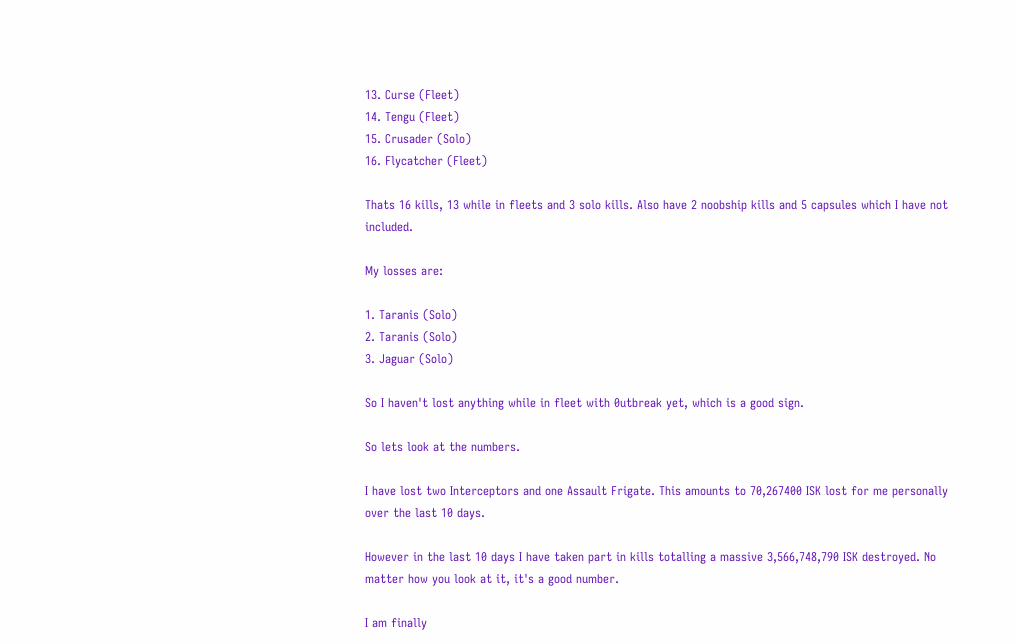13. Curse (Fleet)
14. Tengu (Fleet)
15. Crusader (Solo)
16. Flycatcher (Fleet)

Thats 16 kills, 13 while in fleets and 3 solo kills. Also have 2 noobship kills and 5 capsules which I have not included.

My losses are:

1. Taranis (Solo)
2. Taranis (Solo)
3. Jaguar (Solo)

So I haven't lost anything while in fleet with 0utbreak yet, which is a good sign.

So lets look at the numbers.

I have lost two Interceptors and one Assault Frigate. This amounts to 70,267400 ISK lost for me personally over the last 10 days.

However in the last 10 days I have taken part in kills totalling a massive 3,566,748,790 ISK destroyed. No matter how you look at it, it's a good number.

I am finally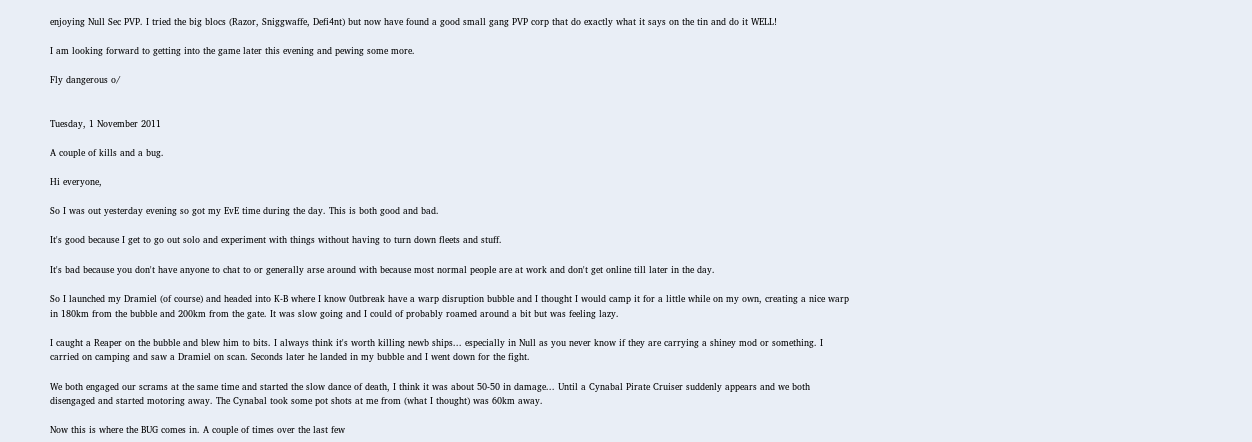enjoying Null Sec PVP. I tried the big blocs (Razor, Sniggwaffe, Defi4nt) but now have found a good small gang PVP corp that do exactly what it says on the tin and do it WELL!

I am looking forward to getting into the game later this evening and pewing some more.

Fly dangerous o/


Tuesday, 1 November 2011

A couple of kills and a bug.

Hi everyone,

So I was out yesterday evening so got my EvE time during the day. This is both good and bad.

It's good because I get to go out solo and experiment with things without having to turn down fleets and stuff.

It's bad because you don't have anyone to chat to or generally arse around with because most normal people are at work and don't get online till later in the day.

So I launched my Dramiel (of course) and headed into K-B where I know 0utbreak have a warp disruption bubble and I thought I would camp it for a little while on my own, creating a nice warp in 180km from the bubble and 200km from the gate. It was slow going and I could of probably roamed around a bit but was feeling lazy.

I caught a Reaper on the bubble and blew him to bits. I always think it's worth killing newb ships... especially in Null as you never know if they are carrying a shiney mod or something. I carried on camping and saw a Dramiel on scan. Seconds later he landed in my bubble and I went down for the fight.

We both engaged our scrams at the same time and started the slow dance of death, I think it was about 50-50 in damage... Until a Cynabal Pirate Cruiser suddenly appears and we both disengaged and started motoring away. The Cynabal took some pot shots at me from (what I thought) was 60km away.

Now this is where the BUG comes in. A couple of times over the last few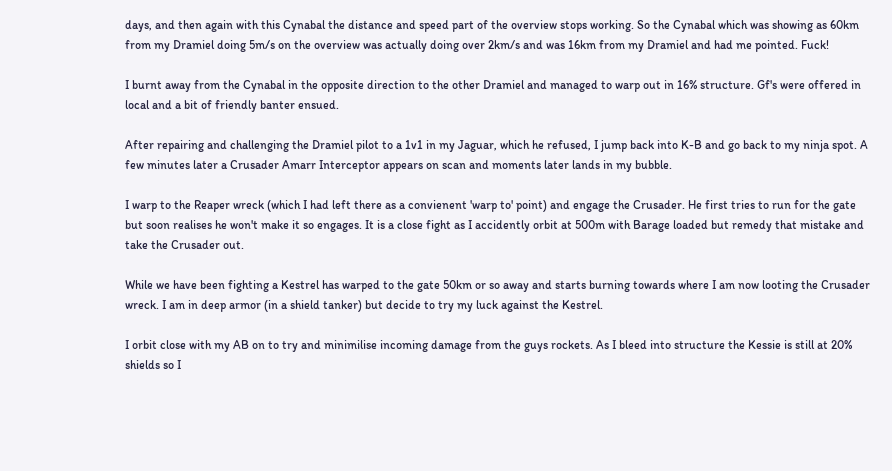days, and then again with this Cynabal the distance and speed part of the overview stops working. So the Cynabal which was showing as 60km from my Dramiel doing 5m/s on the overview was actually doing over 2km/s and was 16km from my Dramiel and had me pointed. Fuck!

I burnt away from the Cynabal in the opposite direction to the other Dramiel and managed to warp out in 16% structure. Gf's were offered in local and a bit of friendly banter ensued.

After repairing and challenging the Dramiel pilot to a 1v1 in my Jaguar, which he refused, I jump back into K-B and go back to my ninja spot. A few minutes later a Crusader Amarr Interceptor appears on scan and moments later lands in my bubble.

I warp to the Reaper wreck (which I had left there as a convienent 'warp to' point) and engage the Crusader. He first tries to run for the gate but soon realises he won't make it so engages. It is a close fight as I accidently orbit at 500m with Barage loaded but remedy that mistake and take the Crusader out.

While we have been fighting a Kestrel has warped to the gate 50km or so away and starts burning towards where I am now looting the Crusader wreck. I am in deep armor (in a shield tanker) but decide to try my luck against the Kestrel.

I orbit close with my AB on to try and minimilise incoming damage from the guys rockets. As I bleed into structure the Kessie is still at 20% shields so I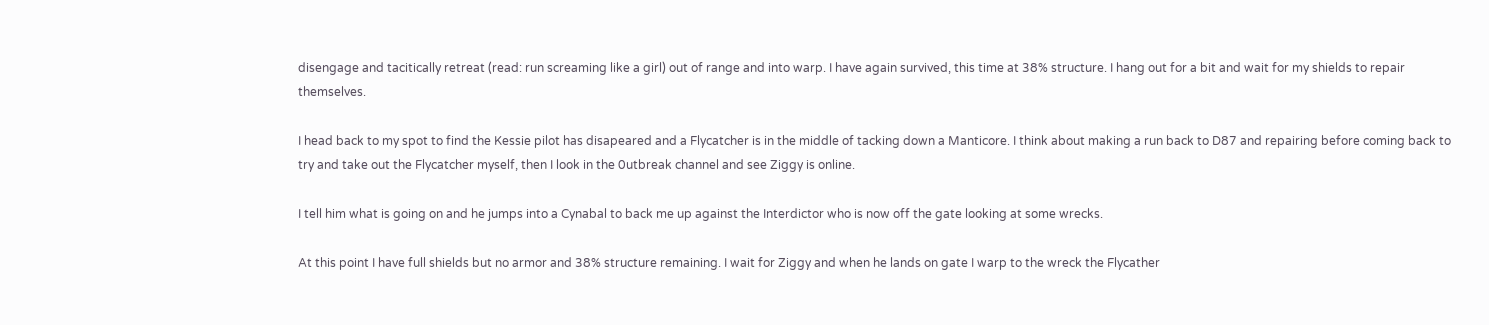disengage and tacitically retreat (read: run screaming like a girl) out of range and into warp. I have again survived, this time at 38% structure. I hang out for a bit and wait for my shields to repair themselves.

I head back to my spot to find the Kessie pilot has disapeared and a Flycatcher is in the middle of tacking down a Manticore. I think about making a run back to D87 and repairing before coming back to try and take out the Flycatcher myself, then I look in the 0utbreak channel and see Ziggy is online.

I tell him what is going on and he jumps into a Cynabal to back me up against the Interdictor who is now off the gate looking at some wrecks.

At this point I have full shields but no armor and 38% structure remaining. I wait for Ziggy and when he lands on gate I warp to the wreck the Flycather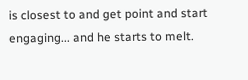is closest to and get point and start engaging... and he starts to melt.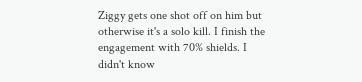Ziggy gets one shot off on him but otherwise it's a solo kill. I finish the engagement with 70% shields. I didn't know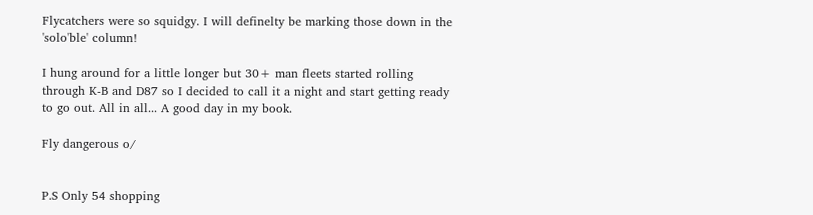Flycatchers were so squidgy. I will definelty be marking those down in the 'solo'ble' column!

I hung around for a little longer but 30+ man fleets started rolling through K-B and D87 so I decided to call it a night and start getting ready to go out. All in all... A good day in my book.

Fly dangerous o/


P.S Only 54 shopping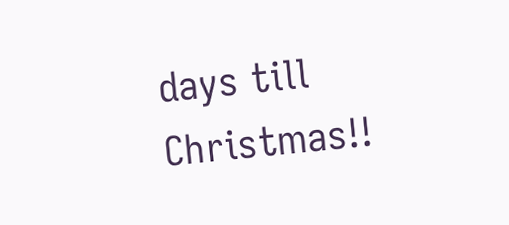days till Christmas!!